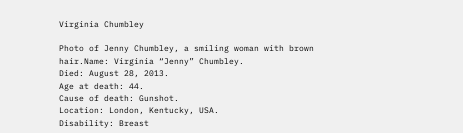Virginia Chumbley

Photo of Jenny Chumbley, a smiling woman with brown hair.Name: Virginia “Jenny” Chumbley.
Died: August 28, 2013.
Age at death: 44.
Cause of death: Gunshot.
Location: London, Kentucky, USA.
Disability: Breast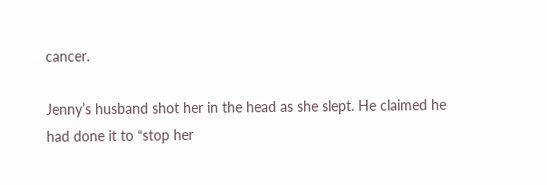cancer.

Jenny’s husband shot her in the head as she slept. He claimed he had done it to “stop her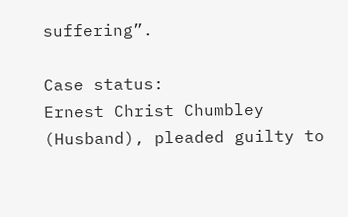suffering”.

Case status:
Ernest Christ Chumbley (Husband), pleaded guilty to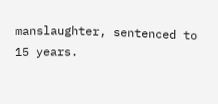manslaughter, sentenced to 15 years.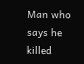Man who says he killed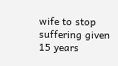wife to stop suffering given 15 years